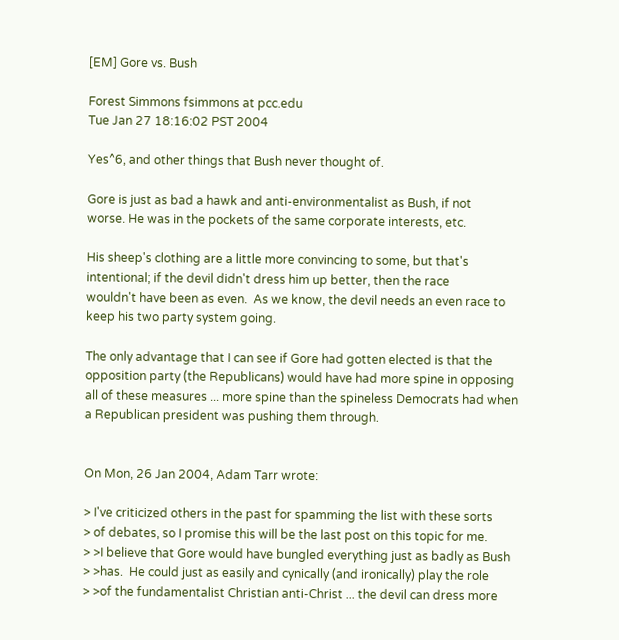[EM] Gore vs. Bush

Forest Simmons fsimmons at pcc.edu
Tue Jan 27 18:16:02 PST 2004

Yes^6, and other things that Bush never thought of.

Gore is just as bad a hawk and anti-environmentalist as Bush, if not
worse. He was in the pockets of the same corporate interests, etc.

His sheep's clothing are a little more convincing to some, but that's
intentional; if the devil didn't dress him up better, then the race
wouldn't have been as even.  As we know, the devil needs an even race to
keep his two party system going.

The only advantage that I can see if Gore had gotten elected is that the
opposition party (the Republicans) would have had more spine in opposing
all of these measures ... more spine than the spineless Democrats had when
a Republican president was pushing them through.


On Mon, 26 Jan 2004, Adam Tarr wrote:

> I've criticized others in the past for spamming the list with these sorts
> of debates, so I promise this will be the last post on this topic for me.
> >I believe that Gore would have bungled everything just as badly as Bush
> >has.  He could just as easily and cynically (and ironically) play the role
> >of the fundamentalist Christian anti-Christ ... the devil can dress more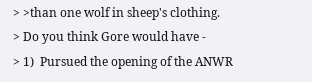> >than one wolf in sheep's clothing.
> Do you think Gore would have -
> 1)  Pursued the opening of the ANWR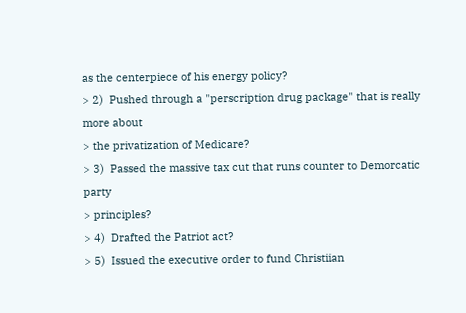as the centerpiece of his energy policy?
> 2)  Pushed through a "perscription drug package" that is really more about
> the privatization of Medicare?
> 3)  Passed the massive tax cut that runs counter to Demorcatic party
> principles?
> 4)  Drafted the Patriot act?
> 5)  Issued the executive order to fund Christiian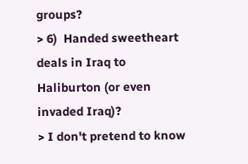groups?
> 6)  Handed sweetheart deals in Iraq to Haliburton (or even invaded Iraq)?
> I don't pretend to know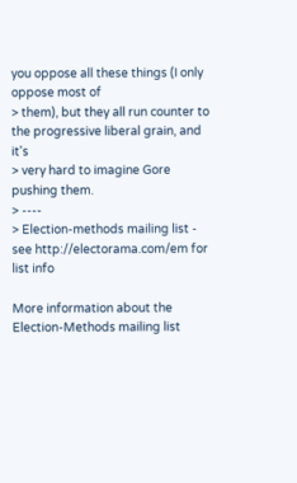you oppose all these things (I only oppose most of
> them), but they all run counter to the progressive liberal grain, and it's
> very hard to imagine Gore pushing them.
> ----
> Election-methods mailing list - see http://electorama.com/em for list info

More information about the Election-Methods mailing list